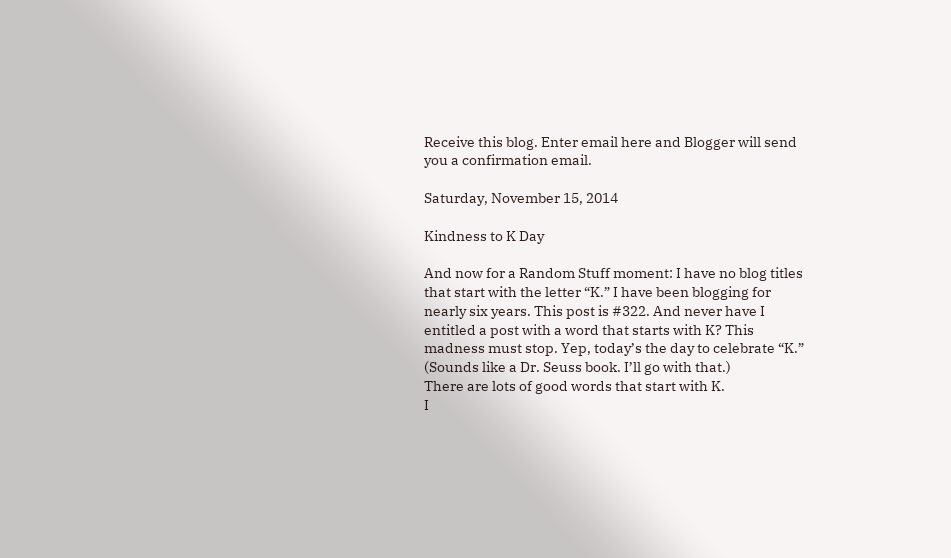Receive this blog. Enter email here and Blogger will send you a confirmation email.

Saturday, November 15, 2014

Kindness to K Day

And now for a Random Stuff moment: I have no blog titles that start with the letter “K.” I have been blogging for nearly six years. This post is #322. And never have I entitled a post with a word that starts with K? This madness must stop. Yep, today’s the day to celebrate “K.” (Sounds like a Dr. Seuss book. I’ll go with that.)
There are lots of good words that start with K.
I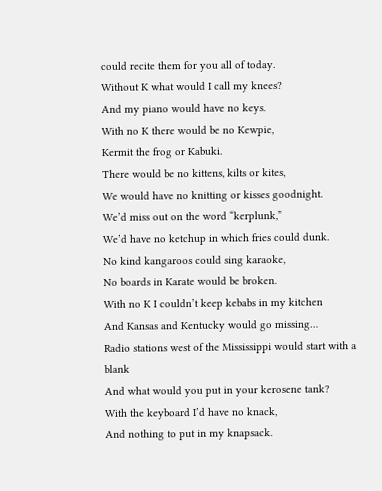could recite them for you all of today.
Without K what would I call my knees?
And my piano would have no keys.
With no K there would be no Kewpie,
Kermit the frog or Kabuki.
There would be no kittens, kilts or kites,
We would have no knitting or kisses goodnight.
We’d miss out on the word “kerplunk,”
We’d have no ketchup in which fries could dunk.
No kind kangaroos could sing karaoke,
No boards in Karate would be broken.
With no K I couldn’t keep kebabs in my kitchen
And Kansas and Kentucky would go missing…
Radio stations west of the Mississippi would start with a blank
And what would you put in your kerosene tank?
With the keyboard I’d have no knack,
And nothing to put in my knapsack.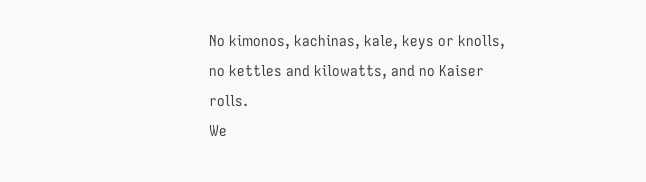No kimonos, kachinas, kale, keys or knolls,
no kettles and kilowatts, and no Kaiser rolls.
We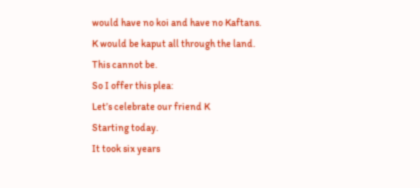would have no koi and have no Kaftans.
K would be kaput all through the land.
This cannot be.
So I offer this plea:
Let’s celebrate our friend K
Starting today.
It took six years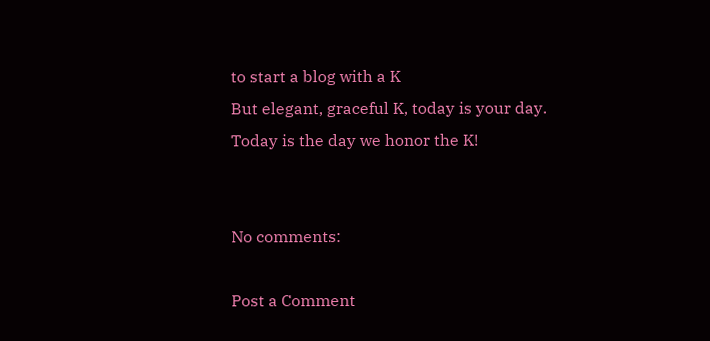to start a blog with a K
But elegant, graceful K, today is your day.
Today is the day we honor the K!


No comments:

Post a Comment